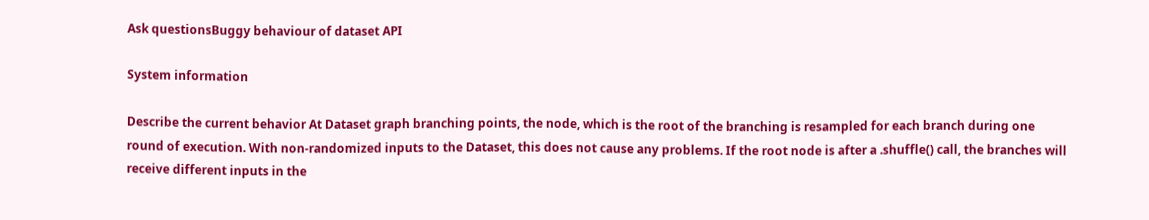Ask questionsBuggy behaviour of dataset API

System information

Describe the current behavior At Dataset graph branching points, the node, which is the root of the branching is resampled for each branch during one round of execution. With non-randomized inputs to the Dataset, this does not cause any problems. If the root node is after a .shuffle() call, the branches will receive different inputs in the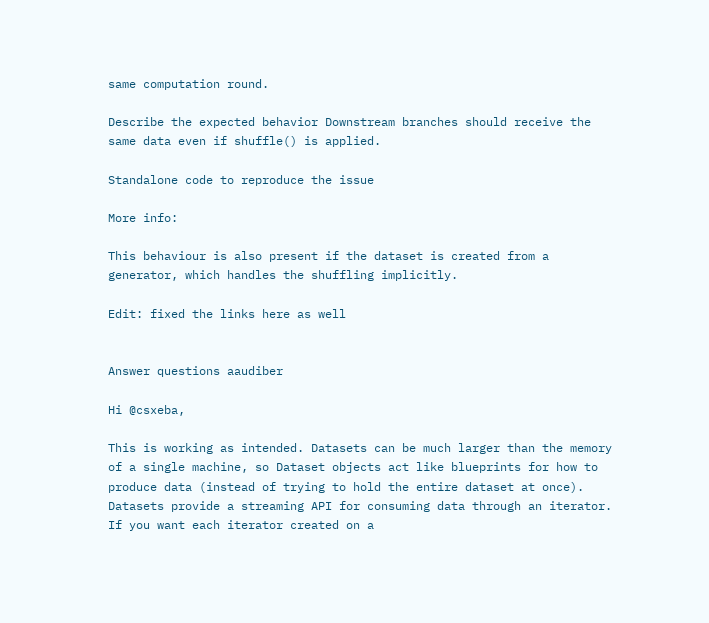same computation round.

Describe the expected behavior Downstream branches should receive the same data even if shuffle() is applied.

Standalone code to reproduce the issue

More info:

This behaviour is also present if the dataset is created from a generator, which handles the shuffling implicitly.

Edit: fixed the links here as well


Answer questions aaudiber

Hi @csxeba,

This is working as intended. Datasets can be much larger than the memory of a single machine, so Dataset objects act like blueprints for how to produce data (instead of trying to hold the entire dataset at once). Datasets provide a streaming API for consuming data through an iterator. If you want each iterator created on a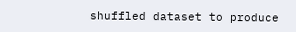shuffled dataset to produce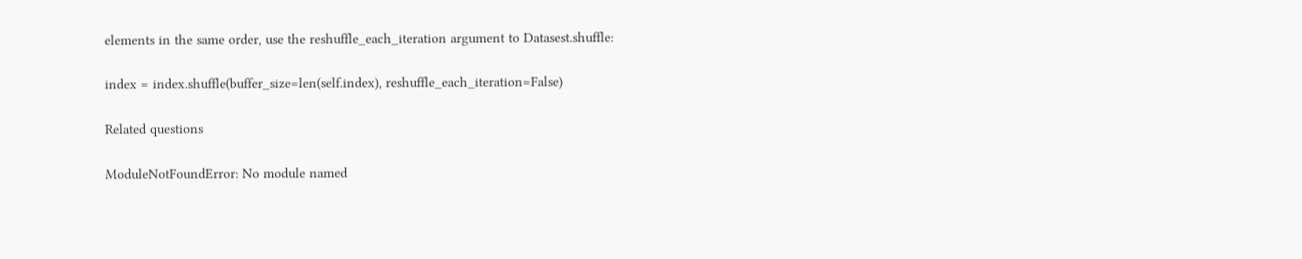elements in the same order, use the reshuffle_each_iteration argument to Datasest.shuffle:

index = index.shuffle(buffer_size=len(self.index), reshuffle_each_iteration=False)

Related questions

ModuleNotFoundError: No module named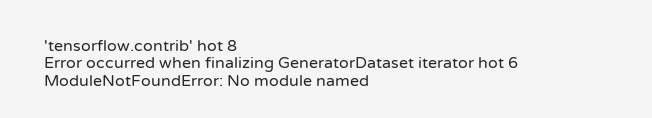'tensorflow.contrib' hot 8
Error occurred when finalizing GeneratorDataset iterator hot 6
ModuleNotFoundError: No module named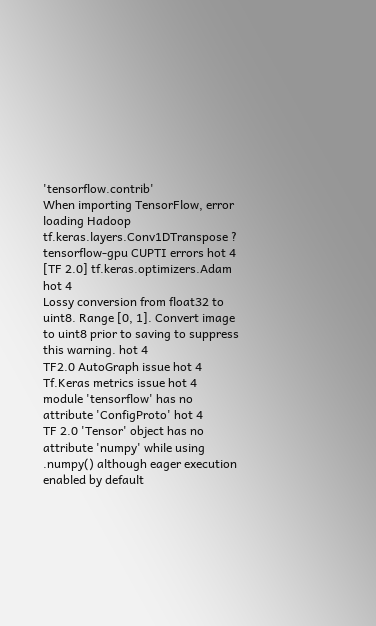'tensorflow.contrib'
When importing TensorFlow, error loading Hadoop
tf.keras.layers.Conv1DTranspose ?
tensorflow-gpu CUPTI errors hot 4
[TF 2.0] tf.keras.optimizers.Adam hot 4
Lossy conversion from float32 to uint8. Range [0, 1]. Convert image to uint8 prior to saving to suppress this warning. hot 4
TF2.0 AutoGraph issue hot 4
Tf.Keras metrics issue hot 4
module 'tensorflow' has no attribute 'ConfigProto' hot 4
TF 2.0 'Tensor' object has no attribute 'numpy' while using .numpy() although eager execution enabled by default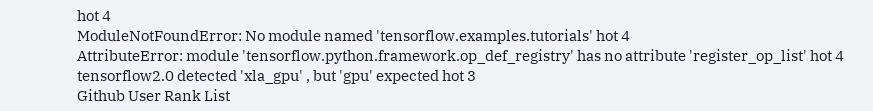hot 4
ModuleNotFoundError: No module named 'tensorflow.examples.tutorials' hot 4
AttributeError: module 'tensorflow.python.framework.op_def_registry' has no attribute 'register_op_list' hot 4
tensorflow2.0 detected 'xla_gpu' , but 'gpu' expected hot 3
Github User Rank List